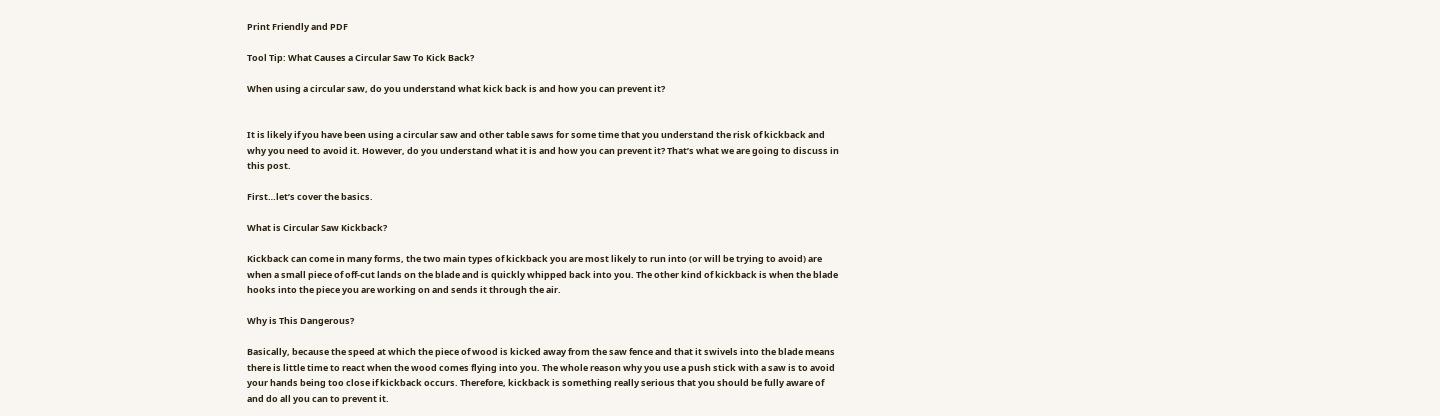Print Friendly and PDF

Tool Tip: What Causes a Circular Saw To Kick Back?

When using a circular saw, do you understand what kick back is and how you can prevent it?


It is likely if you have been using a circular saw and other table saws for some time that you understand the risk of kickback and why you need to avoid it. However, do you understand what it is and how you can prevent it? That’s what we are going to discuss in this post.

First…let’s cover the basics.

What is Circular Saw Kickback?

Kickback can come in many forms, the two main types of kickback you are most likely to run into (or will be trying to avoid) are when a small piece of off-cut lands on the blade and is quickly whipped back into you. The other kind of kickback is when the blade hooks into the piece you are working on and sends it through the air.

Why is This Dangerous?

Basically, because the speed at which the piece of wood is kicked away from the saw fence and that it swivels into the blade means there is little time to react when the wood comes flying into you. The whole reason why you use a push stick with a saw is to avoid your hands being too close if kickback occurs. Therefore, kickback is something really serious that you should be fully aware of and do all you can to prevent it.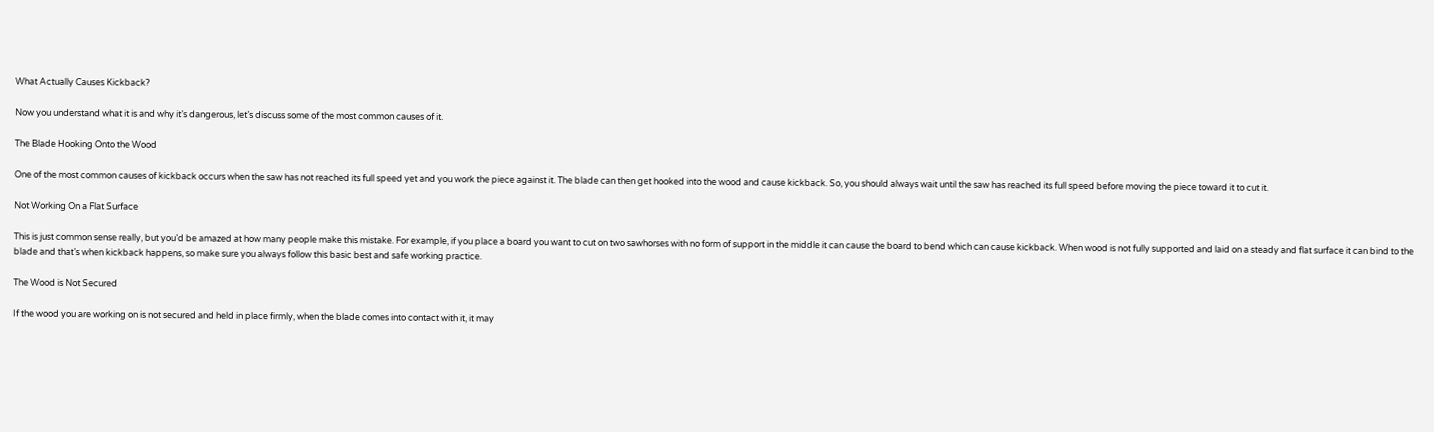What Actually Causes Kickback?

Now you understand what it is and why it’s dangerous, let’s discuss some of the most common causes of it.

The Blade Hooking Onto the Wood

One of the most common causes of kickback occurs when the saw has not reached its full speed yet and you work the piece against it. The blade can then get hooked into the wood and cause kickback. So, you should always wait until the saw has reached its full speed before moving the piece toward it to cut it.

Not Working On a Flat Surface

This is just common sense really, but you’d be amazed at how many people make this mistake. For example, if you place a board you want to cut on two sawhorses with no form of support in the middle it can cause the board to bend which can cause kickback. When wood is not fully supported and laid on a steady and flat surface it can bind to the blade and that’s when kickback happens, so make sure you always follow this basic best and safe working practice.

The Wood is Not Secured

If the wood you are working on is not secured and held in place firmly, when the blade comes into contact with it, it may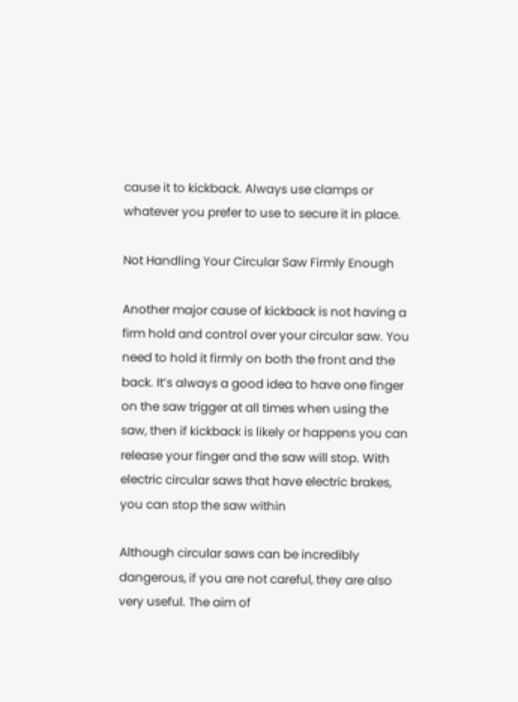cause it to kickback. Always use clamps or whatever you prefer to use to secure it in place.

Not Handling Your Circular Saw Firmly Enough

Another major cause of kickback is not having a firm hold and control over your circular saw. You need to hold it firmly on both the front and the back. It’s always a good idea to have one finger on the saw trigger at all times when using the saw, then if kickback is likely or happens you can release your finger and the saw will stop. With electric circular saws that have electric brakes, you can stop the saw within

Although circular saws can be incredibly dangerous, if you are not careful, they are also very useful. The aim of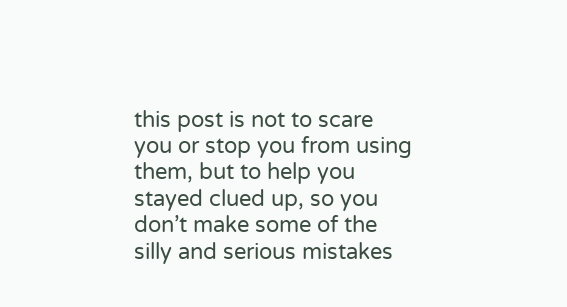this post is not to scare you or stop you from using them, but to help you stayed clued up, so you don’t make some of the silly and serious mistakes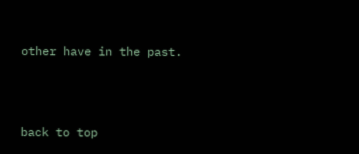other have in the past.



back to top